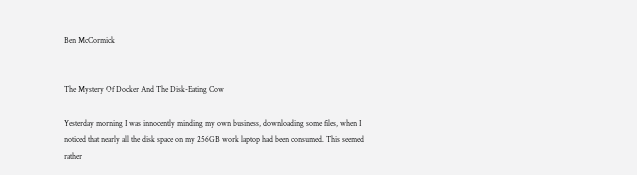Ben McCormick


The Mystery Of Docker And The Disk-Eating Cow

Yesterday morning I was innocently minding my own business, downloading some files, when I noticed that nearly all the disk space on my 256GB work laptop had been consumed. This seemed rather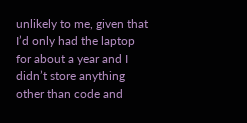unlikely to me, given that I’d only had the laptop for about a year and I didn’t store anything other than code and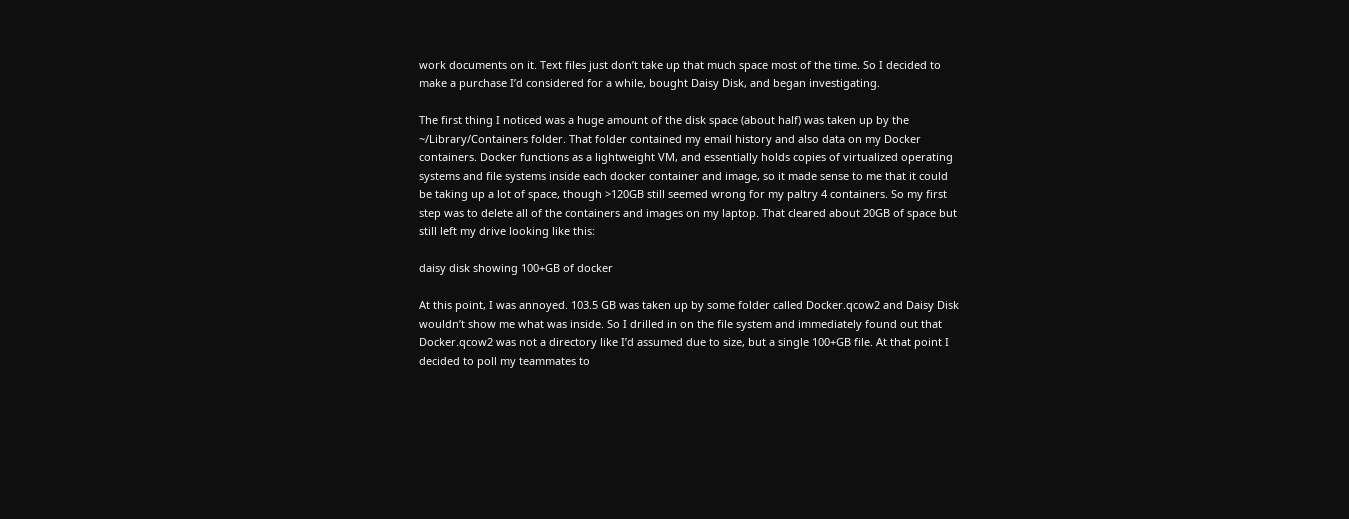work documents on it. Text files just don’t take up that much space most of the time. So I decided to make a purchase I’d considered for a while, bought Daisy Disk, and began investigating.

The first thing I noticed was a huge amount of the disk space (about half) was taken up by the ~/Library/Containers folder. That folder contained my email history and also data on my Docker containers. Docker functions as a lightweight VM, and essentially holds copies of virtualized operating systems and file systems inside each docker container and image, so it made sense to me that it could be taking up a lot of space, though >120GB still seemed wrong for my paltry 4 containers. So my first step was to delete all of the containers and images on my laptop. That cleared about 20GB of space but still left my drive looking like this:

daisy disk showing 100+GB of docker

At this point, I was annoyed. 103.5 GB was taken up by some folder called Docker.qcow2 and Daisy Disk wouldn’t show me what was inside. So I drilled in on the file system and immediately found out that Docker.qcow2 was not a directory like I’d assumed due to size, but a single 100+GB file. At that point I decided to poll my teammates to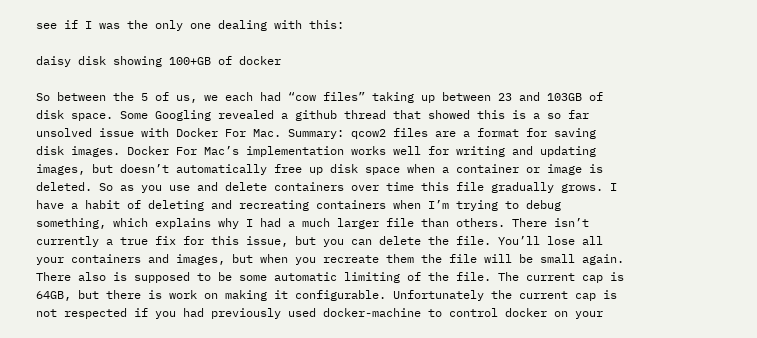see if I was the only one dealing with this:

daisy disk showing 100+GB of docker

So between the 5 of us, we each had “cow files” taking up between 23 and 103GB of disk space. Some Googling revealed a github thread that showed this is a so far unsolved issue with Docker For Mac. Summary: qcow2 files are a format for saving disk images. Docker For Mac’s implementation works well for writing and updating images, but doesn’t automatically free up disk space when a container or image is deleted. So as you use and delete containers over time this file gradually grows. I have a habit of deleting and recreating containers when I’m trying to debug something, which explains why I had a much larger file than others. There isn’t currently a true fix for this issue, but you can delete the file. You’ll lose all your containers and images, but when you recreate them the file will be small again. There also is supposed to be some automatic limiting of the file. The current cap is 64GB, but there is work on making it configurable. Unfortunately the current cap is not respected if you had previously used docker-machine to control docker on your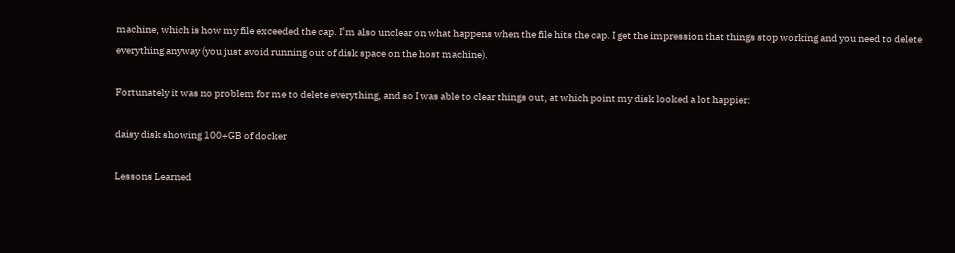machine, which is how my file exceeded the cap. I’m also unclear on what happens when the file hits the cap. I get the impression that things stop working and you need to delete everything anyway (you just avoid running out of disk space on the host machine).

Fortunately it was no problem for me to delete everything, and so I was able to clear things out, at which point my disk looked a lot happier:

daisy disk showing 100+GB of docker

Lessons Learned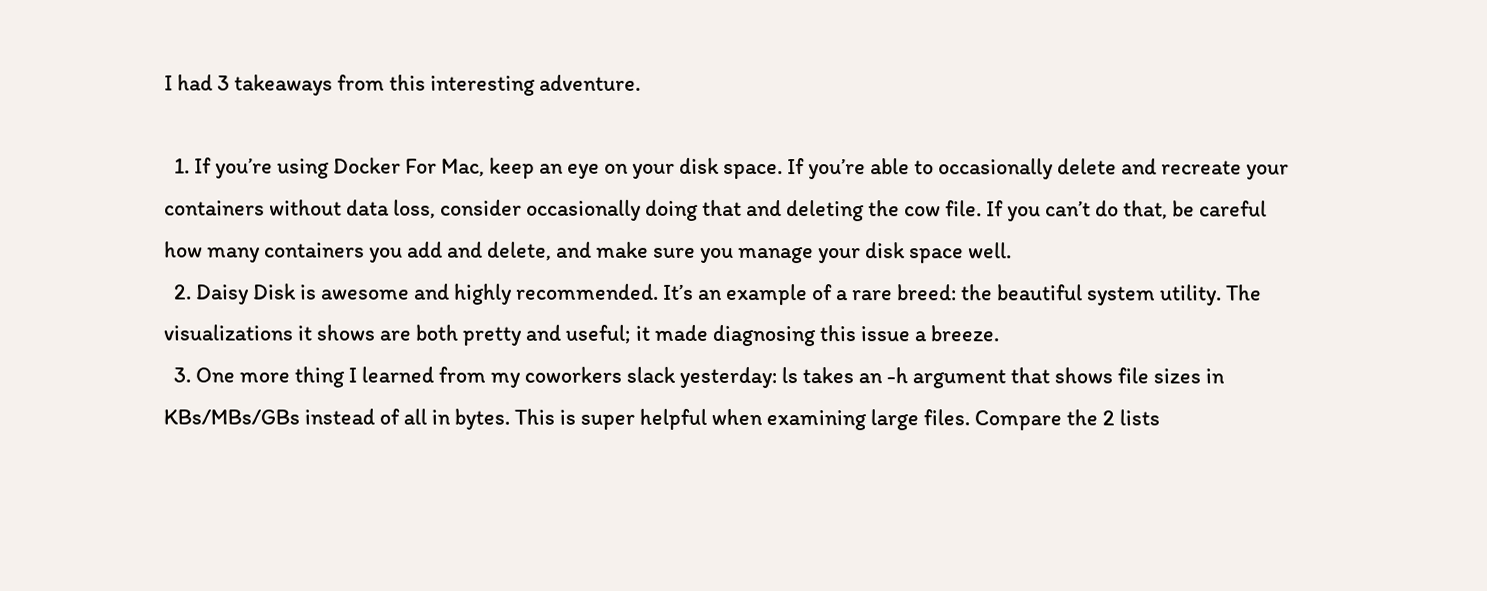I had 3 takeaways from this interesting adventure.

  1. If you’re using Docker For Mac, keep an eye on your disk space. If you’re able to occasionally delete and recreate your containers without data loss, consider occasionally doing that and deleting the cow file. If you can’t do that, be careful how many containers you add and delete, and make sure you manage your disk space well.
  2. Daisy Disk is awesome and highly recommended. It’s an example of a rare breed: the beautiful system utility. The visualizations it shows are both pretty and useful; it made diagnosing this issue a breeze.
  3. One more thing I learned from my coworkers slack yesterday: ls takes an -h argument that shows file sizes in KBs/MBs/GBs instead of all in bytes. This is super helpful when examining large files. Compare the 2 lists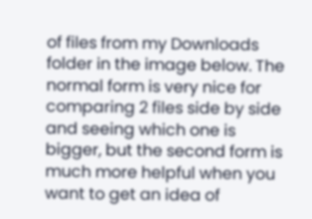of files from my Downloads folder in the image below. The normal form is very nice for comparing 2 files side by side and seeing which one is bigger, but the second form is much more helpful when you want to get an idea of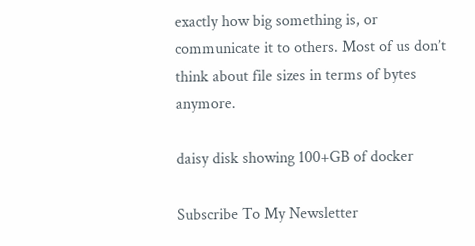exactly how big something is, or communicate it to others. Most of us don’t think about file sizes in terms of bytes anymore.

daisy disk showing 100+GB of docker

Subscribe To My Newsletter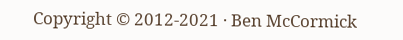Copyright © 2012-2021 · Ben McCormick